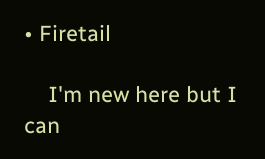• Firetail

    I'm new here but I can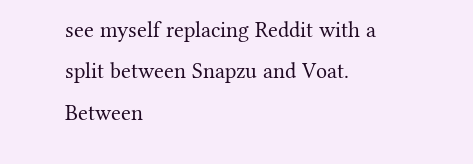see myself replacing Reddit with a split between Snapzu and Voat. Between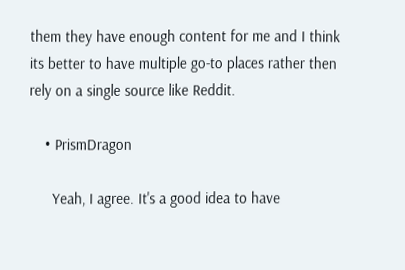them they have enough content for me and I think its better to have multiple go-to places rather then rely on a single source like Reddit.

    • PrismDragon

      Yeah, I agree. It's a good idea to have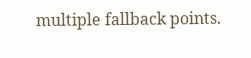multiple fallback points.